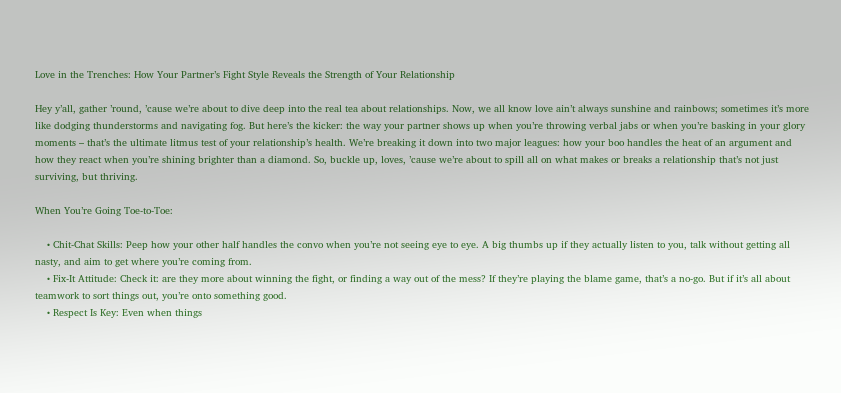Love in the Trenches: How Your Partner’s Fight Style Reveals the Strength of Your Relationship

Hey y’all, gather ’round, ’cause we’re about to dive deep into the real tea about relationships. Now, we all know love ain’t always sunshine and rainbows; sometimes it’s more like dodging thunderstorms and navigating fog. But here’s the kicker: the way your partner shows up when you’re throwing verbal jabs or when you’re basking in your glory moments – that’s the ultimate litmus test of your relationship’s health. We’re breaking it down into two major leagues: how your boo handles the heat of an argument and how they react when you’re shining brighter than a diamond. So, buckle up, loves, ’cause we’re about to spill all on what makes or breaks a relationship that’s not just surviving, but thriving.

When You’re Going Toe-to-Toe:

    • Chit-Chat Skills: Peep how your other half handles the convo when you’re not seeing eye to eye. A big thumbs up if they actually listen to you, talk without getting all nasty, and aim to get where you’re coming from.
    • Fix-It Attitude: Check it: are they more about winning the fight, or finding a way out of the mess? If they’re playing the blame game, that’s a no-go. But if it’s all about teamwork to sort things out, you’re onto something good.
    • Respect Is Key: Even when things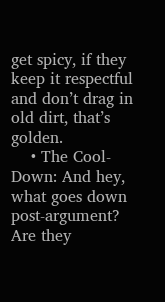get spicy, if they keep it respectful and don’t drag in old dirt, that’s golden.
    • The Cool-Down: And hey, what goes down post-argument? Are they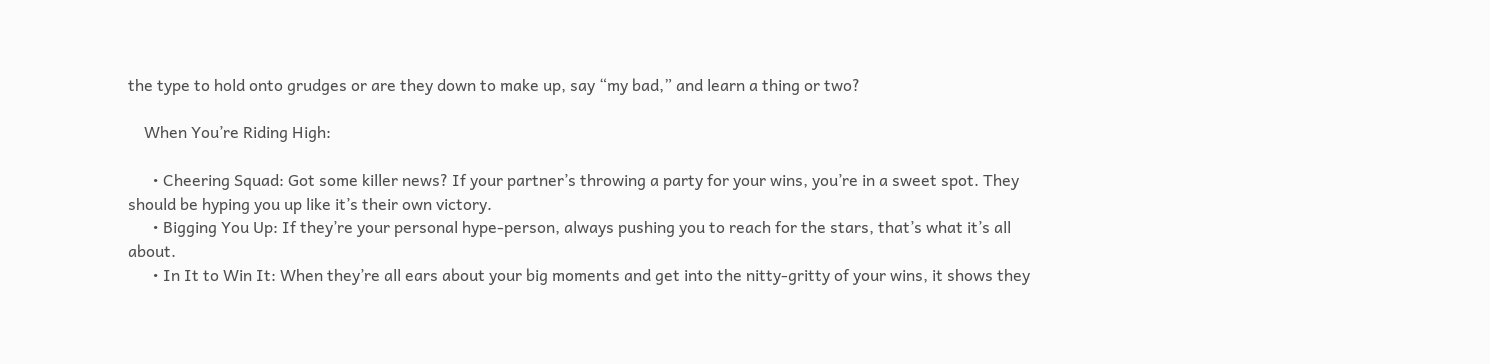the type to hold onto grudges or are they down to make up, say “my bad,” and learn a thing or two?

    When You’re Riding High:

      • Cheering Squad: Got some killer news? If your partner’s throwing a party for your wins, you’re in a sweet spot. They should be hyping you up like it’s their own victory.
      • Bigging You Up: If they’re your personal hype-person, always pushing you to reach for the stars, that’s what it’s all about.
      • In It to Win It: When they’re all ears about your big moments and get into the nitty-gritty of your wins, it shows they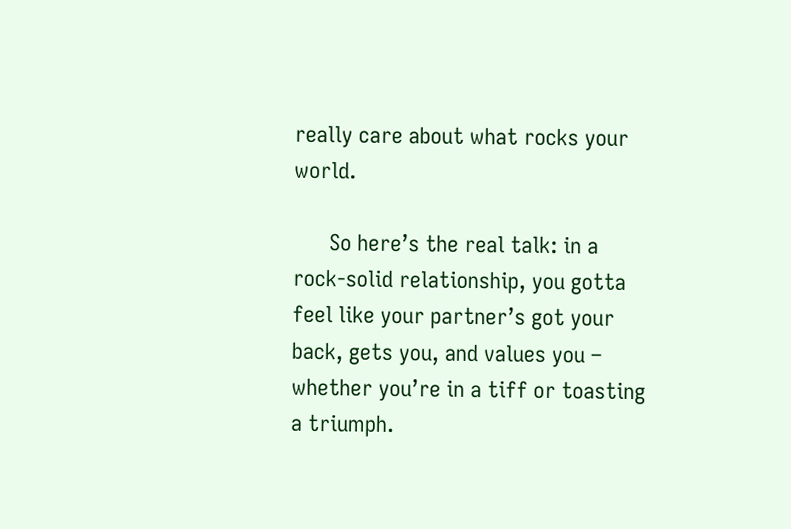really care about what rocks your world.

      So here’s the real talk: in a rock-solid relationship, you gotta feel like your partner’s got your back, gets you, and values you – whether you’re in a tiff or toasting a triumph.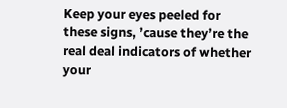Keep your eyes peeled for these signs, ’cause they’re the real deal indicators of whether your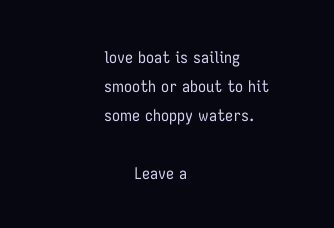love boat is sailing smooth or about to hit some choppy waters.

      Leave a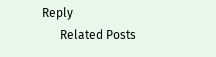Reply
      Related Posts